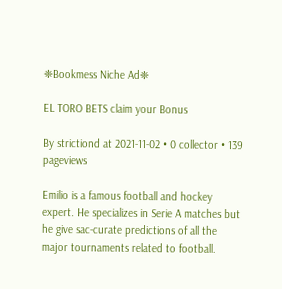❈Bookmess Niche Ad❈

EL TORO BETS claim your Bonus

By strictiond at 2021-11-02 • 0 collector • 139 pageviews

Emilio is a famous football and hockey expert. He specializes in Serie A matches but he give sac-curate predictions of all the major tournaments related to football.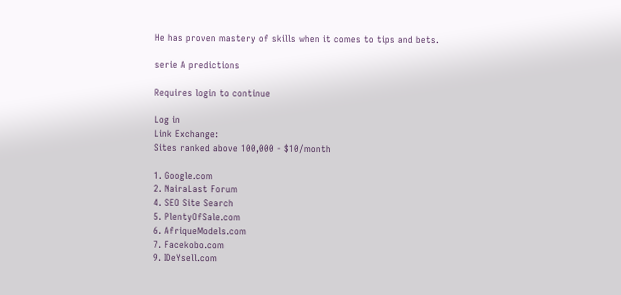He has proven mastery of skills when it comes to tips and bets.

serie A predictions

Requires login to continue

Log in
Link Exchange:
Sites ranked above 100,000 - $10/month

1. Google.com
2. NairaLast Forum
4. SEO Site Search
5. PlentyOfSale.com
6. AfriqueModels.com
7. Facekobo.com
9. IDeYsell.com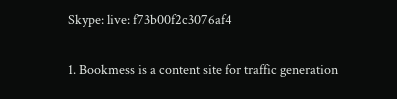Skype: live: f73b00f2c3076af4


1. Bookmess is a content site for traffic generation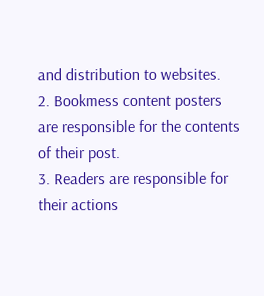and distribution to websites.
2. Bookmess content posters are responsible for the contents of their post.
3. Readers are responsible for their actions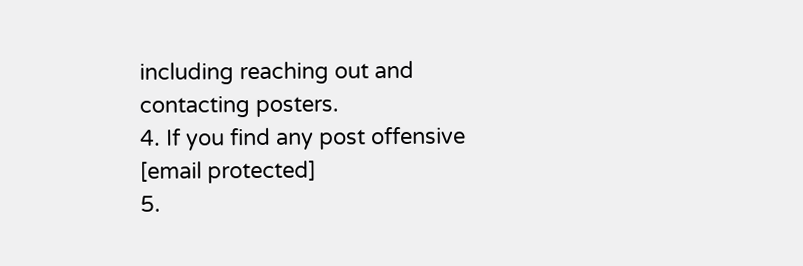including reaching out and contacting posters.
4. If you find any post offensive [email protected]
5.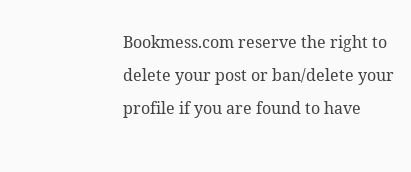Bookmess.com reserve the right to delete your post or ban/delete your profile if you are found to have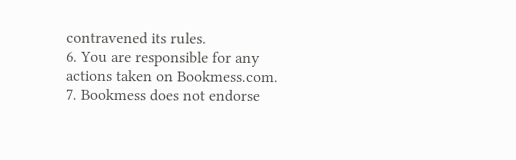contravened its rules.
6. You are responsible for any actions taken on Bookmess.com.
7. Bookmess does not endorse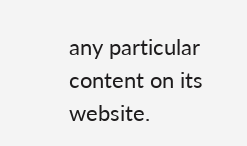any particular content on its website.